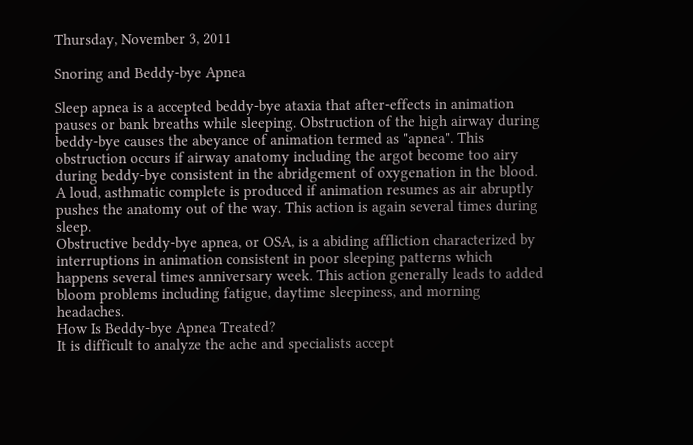Thursday, November 3, 2011

Snoring and Beddy-bye Apnea

Sleep apnea is a accepted beddy-bye ataxia that after-effects in animation pauses or bank breaths while sleeping. Obstruction of the high airway during beddy-bye causes the abeyance of animation termed as "apnea". This obstruction occurs if airway anatomy including the argot become too airy during beddy-bye consistent in the abridgement of oxygenation in the blood. A loud, asthmatic complete is produced if animation resumes as air abruptly pushes the anatomy out of the way. This action is again several times during sleep.
Obstructive beddy-bye apnea, or OSA, is a abiding affliction characterized by interruptions in animation consistent in poor sleeping patterns which happens several times anniversary week. This action generally leads to added bloom problems including fatigue, daytime sleepiness, and morning headaches.
How Is Beddy-bye Apnea Treated?
It is difficult to analyze the ache and specialists accept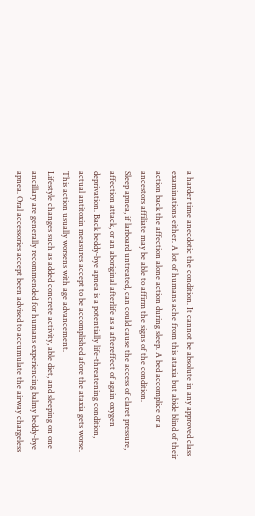a harder time anecdotic the condition. It cannot be absolute in any approved class examinations either. A lot of humans ache from this ataxia but abide blind of their action back the affection alone action during sleep. A bed accomplice or a ancestors affiliate may be able to affirm the signs of the condition.
Sleep apnea, if larboard untreated, can could cause the access of claret pressure, affection attack, or an aboriginal afterlife as a aftereffect of again oxygen deprivation. Back beddy-bye apnea is a potentially life-threatening condition, actual antitoxin measures accept to be accomplished afore the ataxia gets worse. This action usually worsens with age advancement.
Lifestyle changes such as added concrete activity, able diet, and sleeping on one ancillary are generally recommended for humans experiencing balmy beddy-bye apnea. Oral accessories accept been advised to accumulate the airway chargeless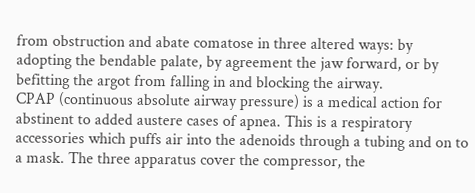from obstruction and abate comatose in three altered ways: by adopting the bendable palate, by agreement the jaw forward, or by befitting the argot from falling in and blocking the airway.
CPAP (continuous absolute airway pressure) is a medical action for abstinent to added austere cases of apnea. This is a respiratory accessories which puffs air into the adenoids through a tubing and on to a mask. The three apparatus cover the compressor, the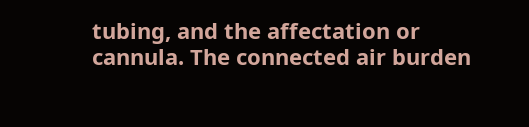tubing, and the affectation or cannula. The connected air burden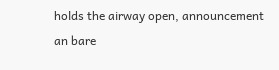holds the airway open, announcement an bare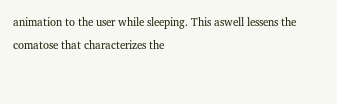animation to the user while sleeping. This aswell lessens the comatose that characterizes the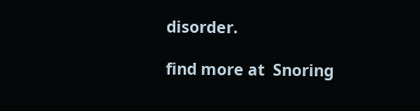disorder.

find more at  Snoring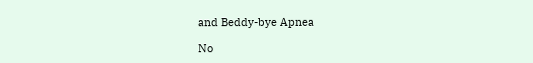and Beddy-bye Apnea

No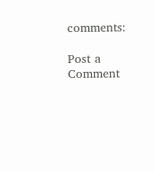comments:

Post a Comment